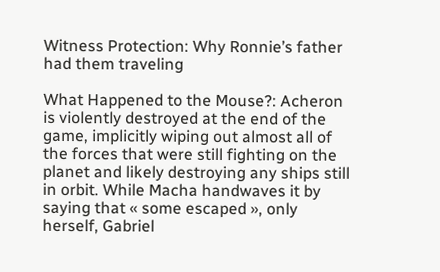Witness Protection: Why Ronnie’s father had them traveling

What Happened to the Mouse?: Acheron is violently destroyed at the end of the game, implicitly wiping out almost all of the forces that were still fighting on the planet and likely destroying any ships still in orbit. While Macha handwaves it by saying that « some escaped », only herself, Gabriel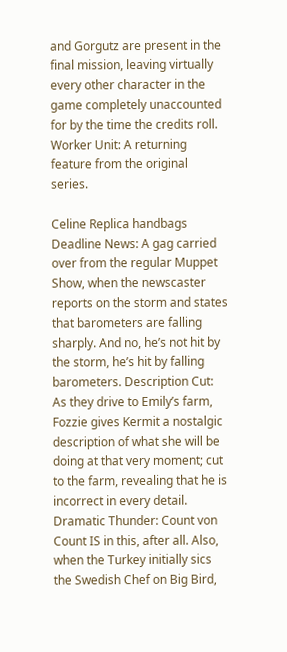and Gorgutz are present in the final mission, leaving virtually every other character in the game completely unaccounted for by the time the credits roll. Worker Unit: A returning feature from the original series.

Celine Replica handbags Deadline News: A gag carried over from the regular Muppet Show, when the newscaster reports on the storm and states that barometers are falling sharply. And no, he’s not hit by the storm, he’s hit by falling barometers. Description Cut: As they drive to Emily’s farm, Fozzie gives Kermit a nostalgic description of what she will be doing at that very moment; cut to the farm, revealing that he is incorrect in every detail. Dramatic Thunder: Count von Count IS in this, after all. Also, when the Turkey initially sics the Swedish Chef on Big Bird,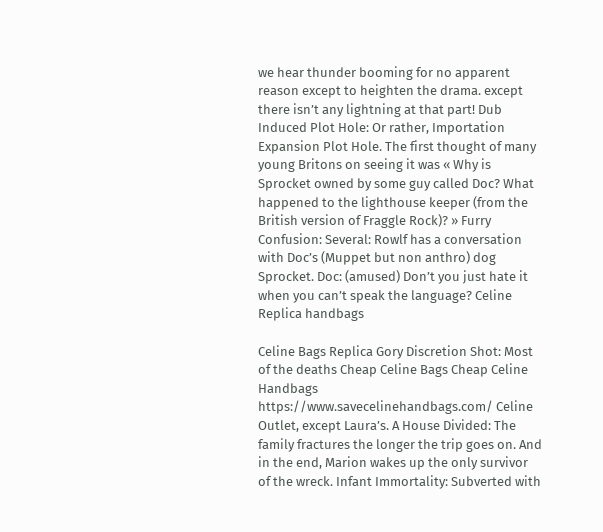we hear thunder booming for no apparent reason except to heighten the drama. except there isn’t any lightning at that part! Dub Induced Plot Hole: Or rather, Importation Expansion Plot Hole. The first thought of many young Britons on seeing it was « Why is Sprocket owned by some guy called Doc? What happened to the lighthouse keeper (from the British version of Fraggle Rock)? » Furry Confusion: Several: Rowlf has a conversation with Doc’s (Muppet but non anthro) dog Sprocket. Doc: (amused) Don’t you just hate it when you can’t speak the language? Celine Replica handbags

Celine Bags Replica Gory Discretion Shot: Most of the deaths Cheap Celine Bags Cheap Celine Handbags https://www.savecelinehandbags.com/ Celine Outlet, except Laura’s. A House Divided: The family fractures the longer the trip goes on. And in the end, Marion wakes up the only survivor of the wreck. Infant Immortality: Subverted with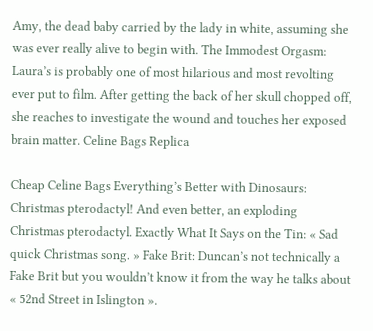Amy, the dead baby carried by the lady in white, assuming she was ever really alive to begin with. The Immodest Orgasm: Laura’s is probably one of most hilarious and most revolting ever put to film. After getting the back of her skull chopped off, she reaches to investigate the wound and touches her exposed brain matter. Celine Bags Replica

Cheap Celine Bags Everything’s Better with Dinosaurs: Christmas pterodactyl! And even better, an exploding Christmas pterodactyl. Exactly What It Says on the Tin: « Sad quick Christmas song. » Fake Brit: Duncan’s not technically a Fake Brit but you wouldn’t know it from the way he talks about « 52nd Street in Islington ».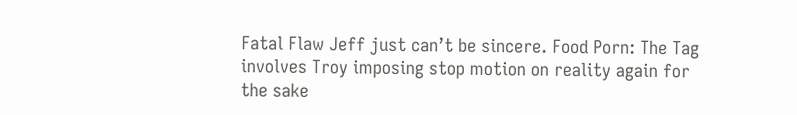Fatal Flaw Jeff just can’t be sincere. Food Porn: The Tag involves Troy imposing stop motion on reality again for the sake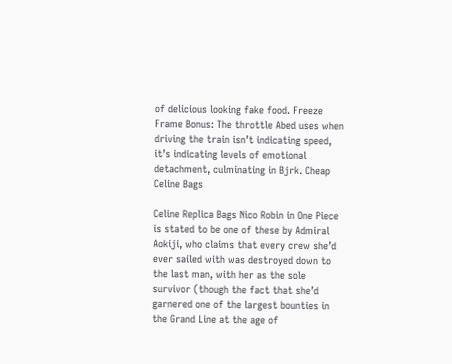of delicious looking fake food. Freeze Frame Bonus: The throttle Abed uses when driving the train isn’t indicating speed, it’s indicating levels of emotional detachment, culminating in Bjrk. Cheap Celine Bags

Celine Replica Bags Nico Robin in One Piece is stated to be one of these by Admiral Aokiji, who claims that every crew she’d ever sailed with was destroyed down to the last man, with her as the sole survivor (though the fact that she’d garnered one of the largest bounties in the Grand Line at the age of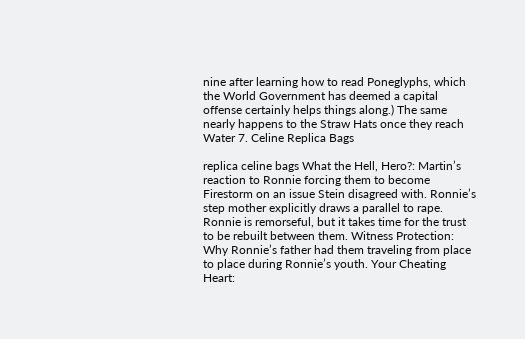nine after learning how to read Poneglyphs, which the World Government has deemed a capital offense certainly helps things along.) The same nearly happens to the Straw Hats once they reach Water 7. Celine Replica Bags

replica celine bags What the Hell, Hero?: Martin’s reaction to Ronnie forcing them to become Firestorm on an issue Stein disagreed with. Ronnie’s step mother explicitly draws a parallel to rape. Ronnie is remorseful, but it takes time for the trust to be rebuilt between them. Witness Protection: Why Ronnie’s father had them traveling from place to place during Ronnie’s youth. Your Cheating Heart: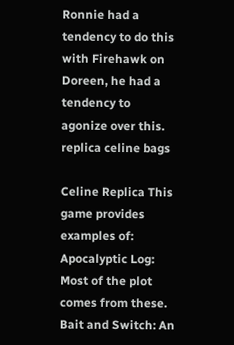Ronnie had a tendency to do this with Firehawk on Doreen, he had a tendency to agonize over this. replica celine bags

Celine Replica This game provides examples of: Apocalyptic Log: Most of the plot comes from these. Bait and Switch: An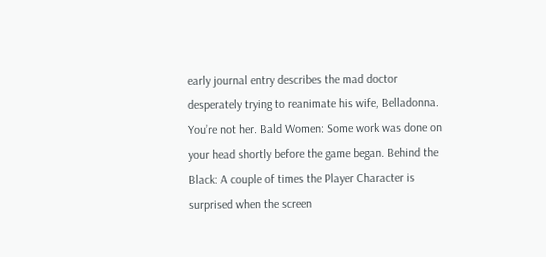early journal entry describes the mad doctor desperately trying to reanimate his wife, Belladonna. You’re not her. Bald Women: Some work was done on your head shortly before the game began. Behind the Black: A couple of times the Player Character is surprised when the screen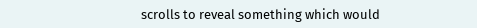scrolls to reveal something which would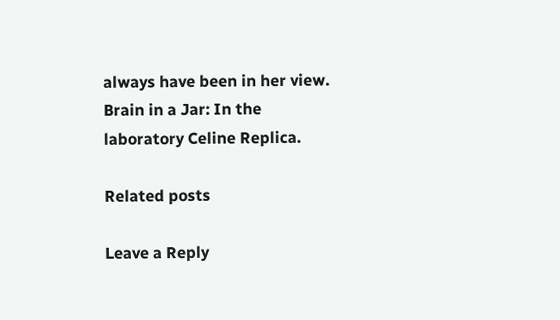always have been in her view. Brain in a Jar: In the laboratory Celine Replica.

Related posts

Leave a Reply